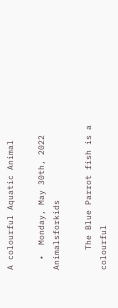A colourful Aquatic Animal

  •  Monday, May 30th, 2022  Animalsforkids

    The Blue Parrot fish is a colourful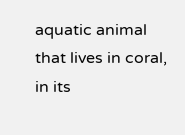aquatic animal that lives in coral, in its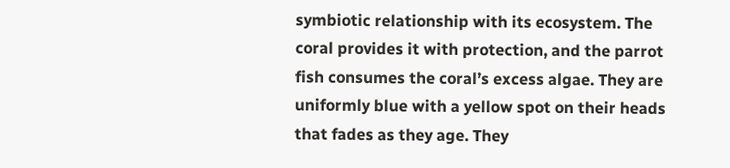symbiotic relationship with its ecosystem. The coral provides it with protection, and the parrot fish consumes the coral’s excess algae. They are uniformly blue with a yellow spot on their heads that fades as they age. They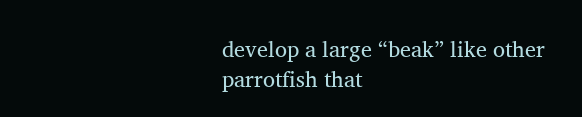develop a large “beak” like other parrotfish that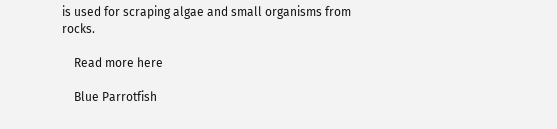is used for scraping algae and small organisms from rocks.

    Read more here

    Blue Parrotfish